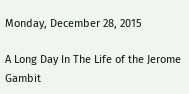Monday, December 28, 2015

A Long Day In The Life of the Jerome Gambit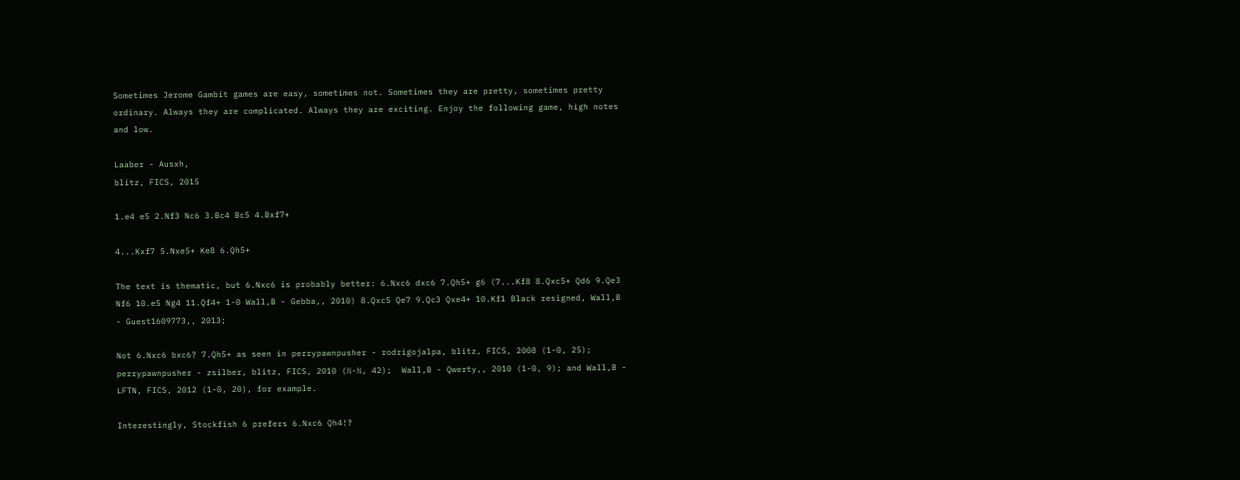Sometimes Jerome Gambit games are easy, sometimes not. Sometimes they are pretty, sometimes pretty ordinary. Always they are complicated. Always they are exciting. Enjoy the following game, high notes and low.

Laaber - Ausxh,
blitz, FICS, 2015

1.e4 e5 2.Nf3 Nc6 3.Bc4 Bc5 4.Bxf7+

4...Kxf7 5.Nxe5+ Ke8 6.Qh5+

The text is thematic, but 6.Nxc6 is probably better: 6.Nxc6 dxc6 7.Qh5+ g6 (7...Kf8 8.Qxc5+ Qd6 9.Qe3 Nf6 10.e5 Ng4 11.Qf4+ 1-0 Wall,B - Gebba,, 2010) 8.Qxc5 Qe7 9.Qc3 Qxe4+ 10.Kf1 Black resigned, Wall,B - Guest1609773,, 2013;

Not 6.Nxc6 bxc6? 7.Qh5+ as seen in perrypawnpusher - rodrigojalpa, blitz, FICS, 2008 (1-0, 25); perrypawnpusher - zsilber, blitz, FICS, 2010 (½-½, 42);  Wall,B - Qwerty,, 2010 (1-0, 9); and Wall,B - LFTN, FICS, 2012 (1-0, 20), for example.

Interestingly, Stockfish 6 prefers 6.Nxc6 Qh4!?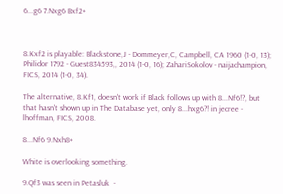6...g6 7.Nxg6 Bxf2+



8.Kxf2 is playable: Blackstone,J - Dommeyer,C, Campbell, CA 1960 (1-0, 13); Philidor 1792 - Guest834593,, 2014 (1-0, 16); ZahariSokolov - naijachampion, FICS, 2014 (1-0, 34).

The alternative, 8.Kf1, doesn't work if Black follows up with 8...Nf6!?, but that hasn't shown up in The Database yet, only 8...hxg6?! in jecree - lhoffman, FICS, 2008.

8...Nf6 9.Nxh8+

White is overlooking something.

9.Qf3 was seen in Petasluk  -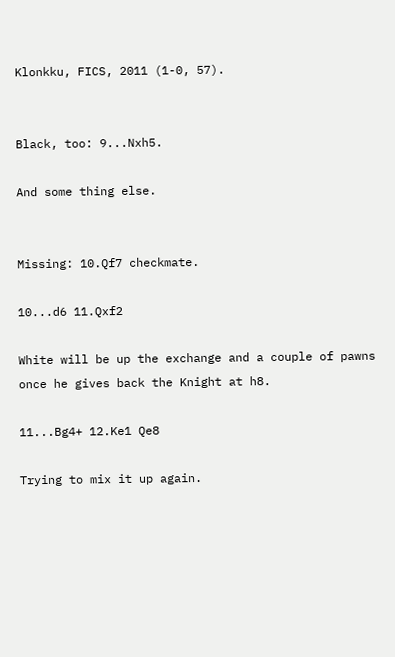Klonkku, FICS, 2011 (1-0, 57).


Black, too: 9...Nxh5.

And some thing else.


Missing: 10.Qf7 checkmate.

10...d6 11.Qxf2

White will be up the exchange and a couple of pawns once he gives back the Knight at h8.

11...Bg4+ 12.Ke1 Qe8

Trying to mix it up again.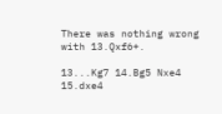There was nothing wrong with 13.Qxf6+.

13...Kg7 14.Bg5 Nxe4 15.dxe4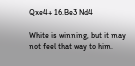Qxe4+ 16.Be3 Nd4

White is winning, but it may not feel that way to him.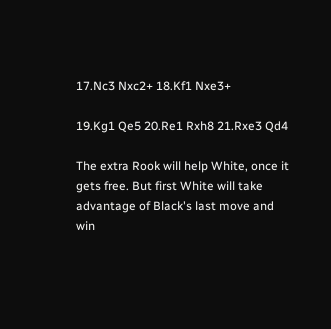17.Nc3 Nxc2+ 18.Kf1 Nxe3+

19.Kg1 Qe5 20.Re1 Rxh8 21.Rxe3 Qd4

The extra Rook will help White, once it gets free. But first White will take advantage of Black's last move and win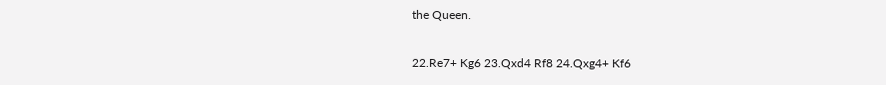the Queen.

22.Re7+ Kg6 23.Qxd4 Rf8 24.Qxg4+ Kf6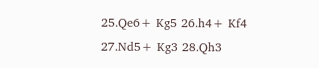25.Qe6+ Kg5 26.h4+ Kf4 27.Nd5+ Kg3 28.Qh3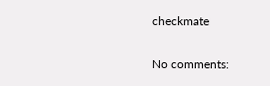checkmate

No comments: